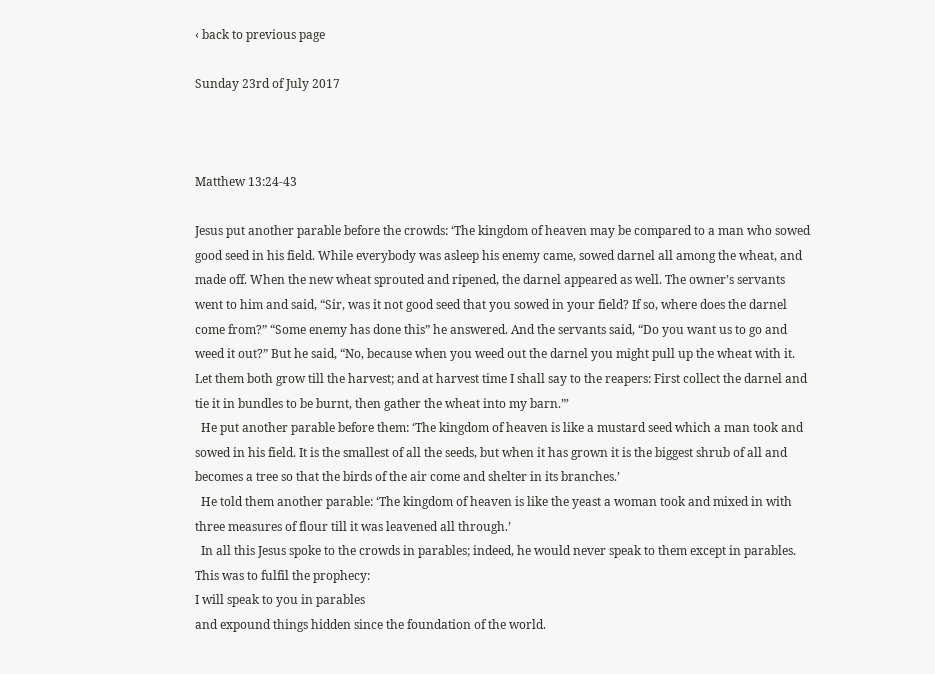‹ back to previous page

Sunday 23rd of July 2017



Matthew 13:24-43

Jesus put another parable before the crowds: ‘The kingdom of heaven may be compared to a man who sowed good seed in his field. While everybody was asleep his enemy came, sowed darnel all among the wheat, and made off. When the new wheat sprouted and ripened, the darnel appeared as well. The owner’s servants went to him and said, “Sir, was it not good seed that you sowed in your field? If so, where does the darnel come from?” “Some enemy has done this” he answered. And the servants said, “Do you want us to go and weed it out?” But he said, “No, because when you weed out the darnel you might pull up the wheat with it. Let them both grow till the harvest; and at harvest time I shall say to the reapers: First collect the darnel and tie it in bundles to be burnt, then gather the wheat into my barn.”’
  He put another parable before them: ‘The kingdom of heaven is like a mustard seed which a man took and sowed in his field. It is the smallest of all the seeds, but when it has grown it is the biggest shrub of all and becomes a tree so that the birds of the air come and shelter in its branches.’
  He told them another parable: ‘The kingdom of heaven is like the yeast a woman took and mixed in with three measures of flour till it was leavened all through.’
  In all this Jesus spoke to the crowds in parables; indeed, he would never speak to them except in parables. This was to fulfil the prophecy:
I will speak to you in parables
and expound things hidden since the foundation of the world.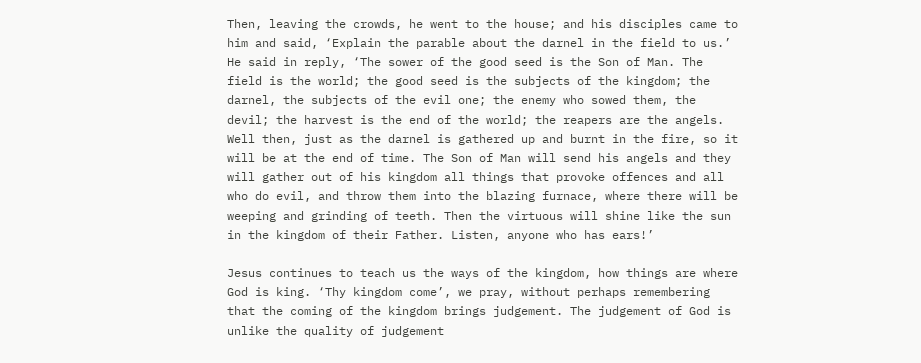Then, leaving the crowds, he went to the house; and his disciples came to him and said, ‘Explain the parable about the darnel in the field to us.’ He said in reply, ‘The sower of the good seed is the Son of Man. The field is the world; the good seed is the subjects of the kingdom; the darnel, the subjects of the evil one; the enemy who sowed them, the devil; the harvest is the end of the world; the reapers are the angels. Well then, just as the darnel is gathered up and burnt in the fire, so it will be at the end of time. The Son of Man will send his angels and they will gather out of his kingdom all things that provoke offences and all who do evil, and throw them into the blazing furnace, where there will be weeping and grinding of teeth. Then the virtuous will shine like the sun in the kingdom of their Father. Listen, anyone who has ears!’

Jesus continues to teach us the ways of the kingdom, how things are where God is king. ‘Thy kingdom come’, we pray, without perhaps remembering that the coming of the kingdom brings judgement. The judgement of God is unlike the quality of judgement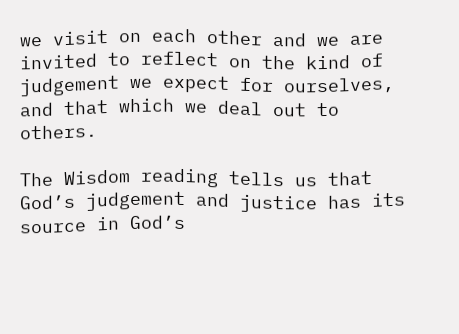we visit on each other and we are invited to reflect on the kind of judgement we expect for ourselves, and that which we deal out to others.

The Wisdom reading tells us that God’s judgement and justice has its source in God’s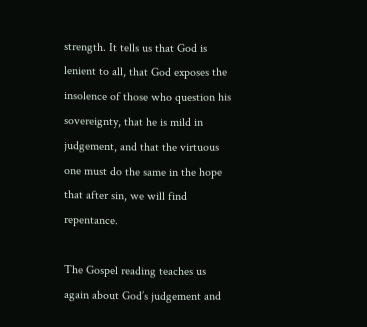strength. It tells us that God is lenient to all, that God exposes the insolence of those who question his sovereignty, that he is mild in judgement, and that the virtuous one must do the same in the hope that after sin, we will find repentance.

The Gospel reading teaches us again about God’s judgement and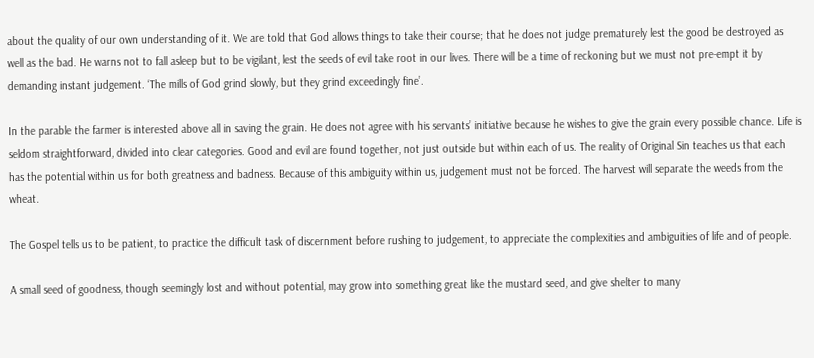about the quality of our own understanding of it. We are told that God allows things to take their course; that he does not judge prematurely lest the good be destroyed as well as the bad. He warns not to fall asleep but to be vigilant, lest the seeds of evil take root in our lives. There will be a time of reckoning but we must not pre-empt it by demanding instant judgement. ‘The mills of God grind slowly, but they grind exceedingly fine’.

In the parable the farmer is interested above all in saving the grain. He does not agree with his servants’ initiative because he wishes to give the grain every possible chance. Life is seldom straightforward, divided into clear categories. Good and evil are found together, not just outside but within each of us. The reality of Original Sin teaches us that each has the potential within us for both greatness and badness. Because of this ambiguity within us, judgement must not be forced. The harvest will separate the weeds from the wheat.

The Gospel tells us to be patient, to practice the difficult task of discernment before rushing to judgement, to appreciate the complexities and ambiguities of life and of people.

A small seed of goodness, though seemingly lost and without potential, may grow into something great like the mustard seed, and give shelter to many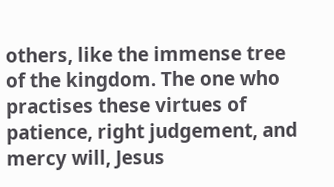others, like the immense tree of the kingdom. The one who practises these virtues of patience, right judgement, and mercy will, Jesus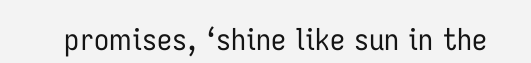promises, ‘shine like sun in the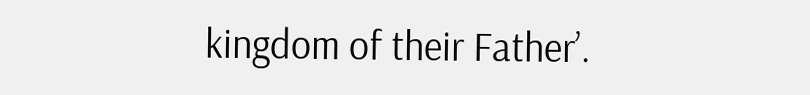kingdom of their Father’.